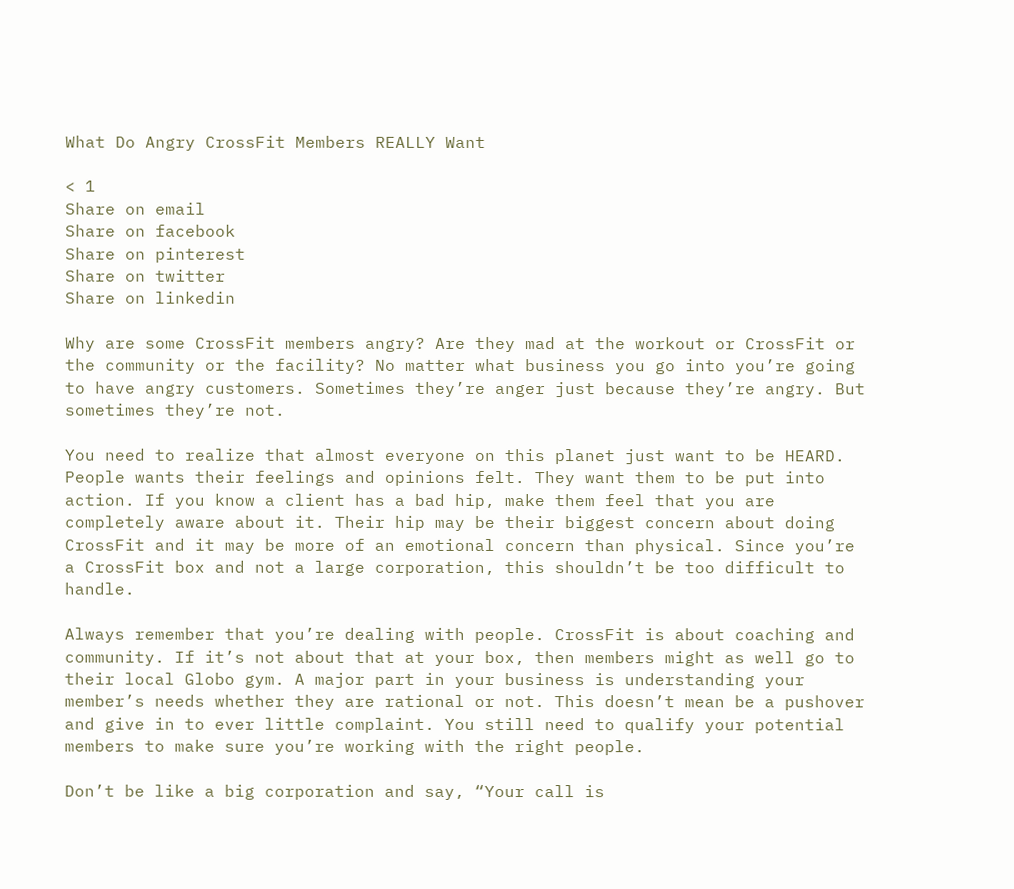What Do Angry CrossFit Members REALLY Want

< 1
Share on email
Share on facebook
Share on pinterest
Share on twitter
Share on linkedin

Why are some CrossFit members angry? Are they mad at the workout or CrossFit or the community or the facility? No matter what business you go into you’re going to have angry customers. Sometimes they’re anger just because they’re angry. But sometimes they’re not.

You need to realize that almost everyone on this planet just want to be HEARD. People wants their feelings and opinions felt. They want them to be put into action. If you know a client has a bad hip, make them feel that you are completely aware about it. Their hip may be their biggest concern about doing CrossFit and it may be more of an emotional concern than physical. Since you’re a CrossFit box and not a large corporation, this shouldn’t be too difficult to handle.

Always remember that you’re dealing with people. CrossFit is about coaching and community. If it’s not about that at your box, then members might as well go to their local Globo gym. A major part in your business is understanding your member’s needs whether they are rational or not. This doesn’t mean be a pushover and give in to ever little complaint. You still need to qualify your potential members to make sure you’re working with the right people.

Don’t be like a big corporation and say, “Your call is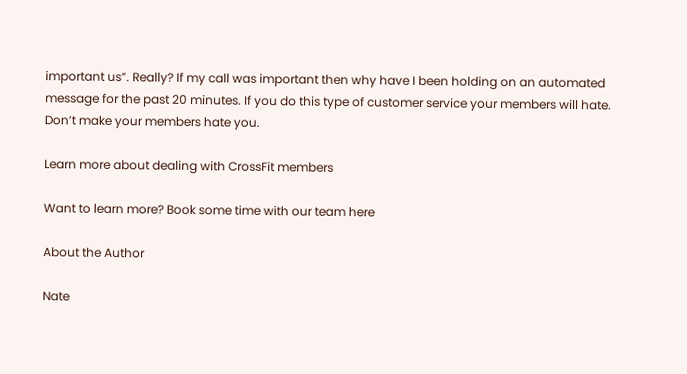important us”. Really? If my call was important then why have I been holding on an automated message for the past 20 minutes. If you do this type of customer service your members will hate. Don’t make your members hate you.

Learn more about dealing with CrossFit members

Want to learn more? Book some time with our team here

About the Author

Nate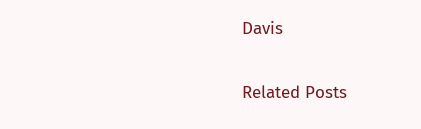Davis

Related Posts